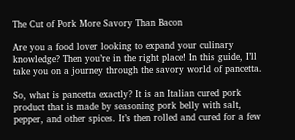The Cut of Pork More Savory Than Bacon

Are you a food lover looking to expand your culinary knowledge? Then you’re in the right place! In this guide, I’ll take you on a journey through the savory world of pancetta.

So, what is pancetta exactly? It is an Italian cured pork product that is made by seasoning pork belly with salt, pepper, and other spices. It’s then rolled and cured for a few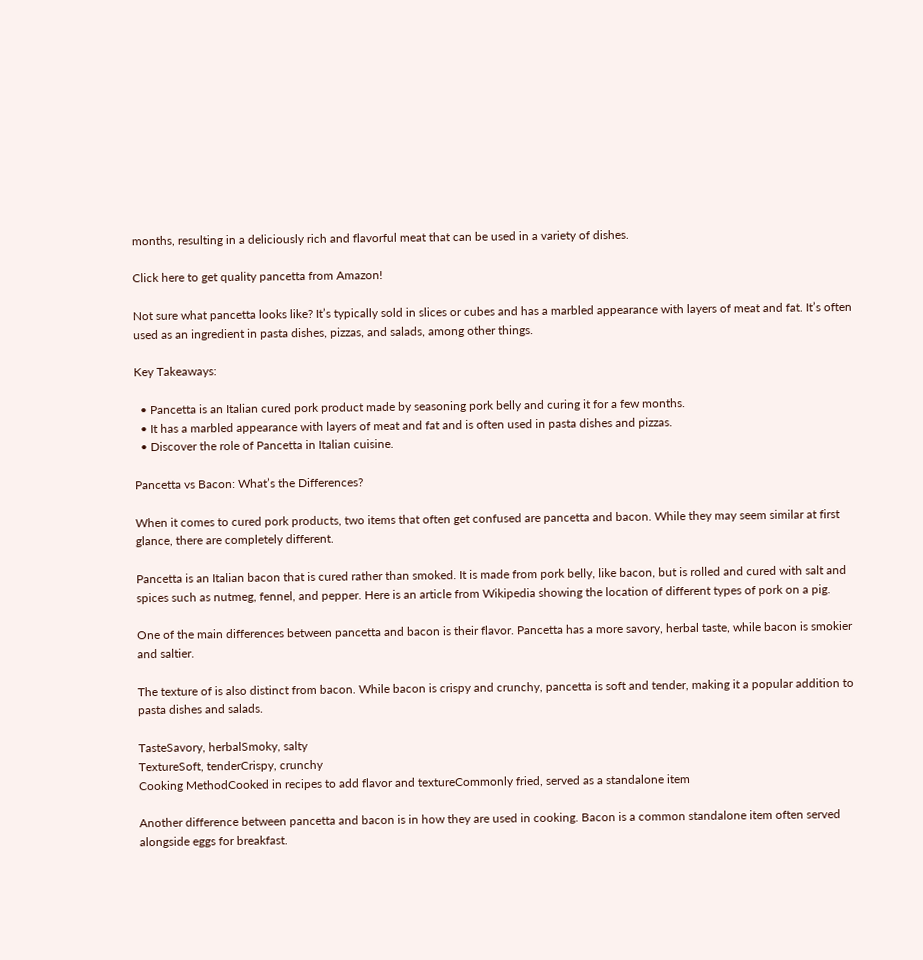months, resulting in a deliciously rich and flavorful meat that can be used in a variety of dishes.

Click here to get quality pancetta from Amazon!

Not sure what pancetta looks like? It’s typically sold in slices or cubes and has a marbled appearance with layers of meat and fat. It’s often used as an ingredient in pasta dishes, pizzas, and salads, among other things.

Key Takeaways:

  • Pancetta is an Italian cured pork product made by seasoning pork belly and curing it for a few months.
  • It has a marbled appearance with layers of meat and fat and is often used in pasta dishes and pizzas.
  • Discover the role of Pancetta in Italian cuisine.

Pancetta vs Bacon: What’s the Differences?

When it comes to cured pork products, two items that often get confused are pancetta and bacon. While they may seem similar at first glance, there are completely different.

Pancetta is an Italian bacon that is cured rather than smoked. It is made from pork belly, like bacon, but is rolled and cured with salt and spices such as nutmeg, fennel, and pepper. Here is an article from Wikipedia showing the location of different types of pork on a pig.

One of the main differences between pancetta and bacon is their flavor. Pancetta has a more savory, herbal taste, while bacon is smokier and saltier.

The texture of is also distinct from bacon. While bacon is crispy and crunchy, pancetta is soft and tender, making it a popular addition to pasta dishes and salads.

TasteSavory, herbalSmoky, salty
TextureSoft, tenderCrispy, crunchy
Cooking MethodCooked in recipes to add flavor and textureCommonly fried, served as a standalone item

Another difference between pancetta and bacon is in how they are used in cooking. Bacon is a common standalone item often served alongside eggs for breakfast.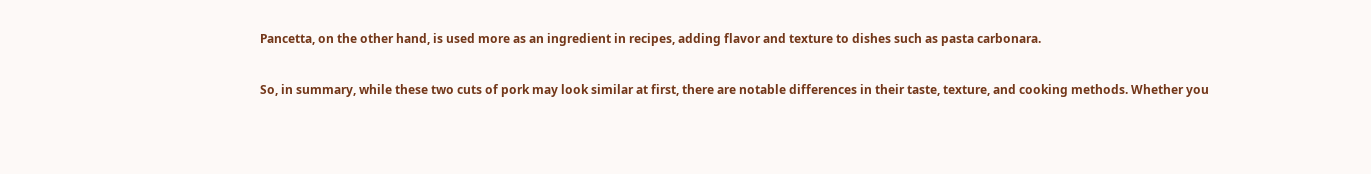Pancetta, on the other hand, is used more as an ingredient in recipes, adding flavor and texture to dishes such as pasta carbonara.

So, in summary, while these two cuts of pork may look similar at first, there are notable differences in their taste, texture, and cooking methods. Whether you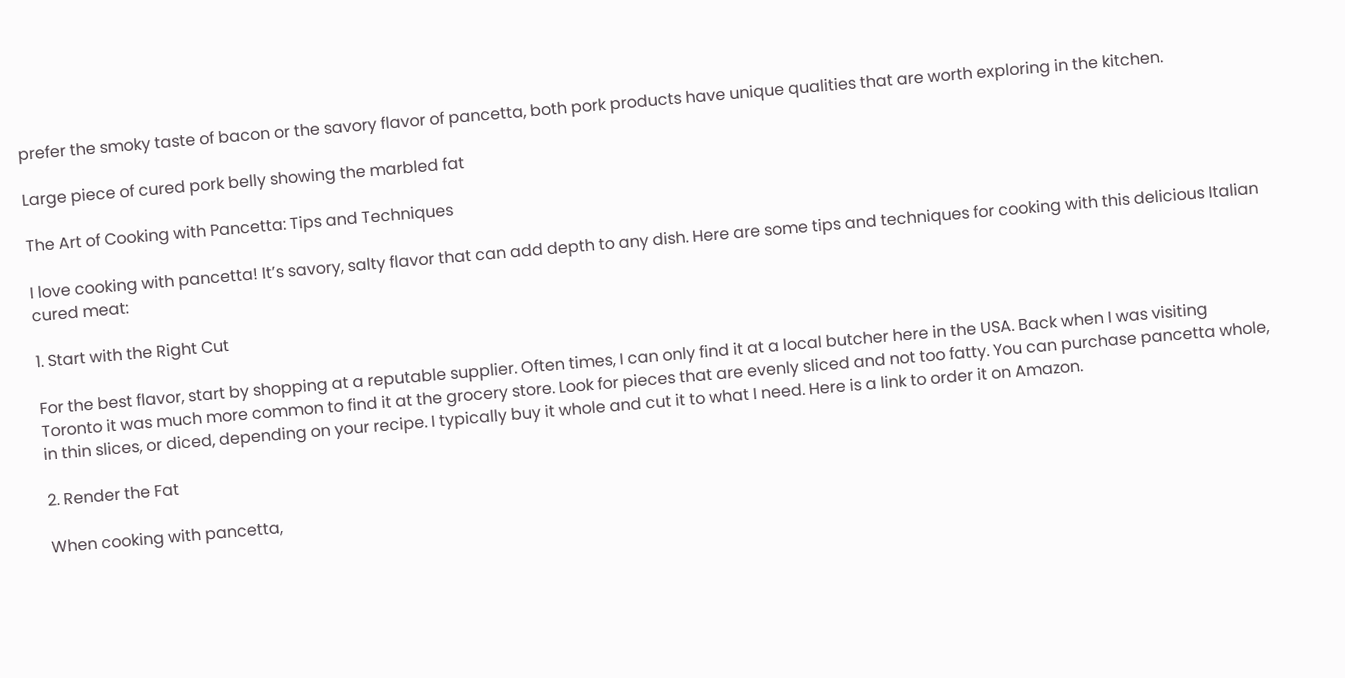prefer the smoky taste of bacon or the savory flavor of pancetta, both pork products have unique qualities that are worth exploring in the kitchen.

Large piece of cured pork belly showing the marbled fat

The Art of Cooking with Pancetta: Tips and Techniques

I love cooking with pancetta! It’s savory, salty flavor that can add depth to any dish. Here are some tips and techniques for cooking with this delicious Italian cured meat:

1. Start with the Right Cut

For the best flavor, start by shopping at a reputable supplier. Often times, I can only find it at a local butcher here in the USA. Back when I was visiting Toronto it was much more common to find it at the grocery store. Look for pieces that are evenly sliced and not too fatty. You can purchase pancetta whole, in thin slices, or diced, depending on your recipe. I typically buy it whole and cut it to what I need. Here is a link to order it on Amazon.

2. Render the Fat

When cooking with pancetta,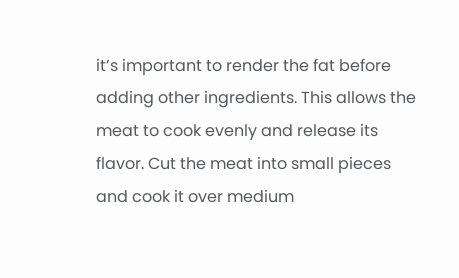it’s important to render the fat before adding other ingredients. This allows the meat to cook evenly and release its flavor. Cut the meat into small pieces and cook it over medium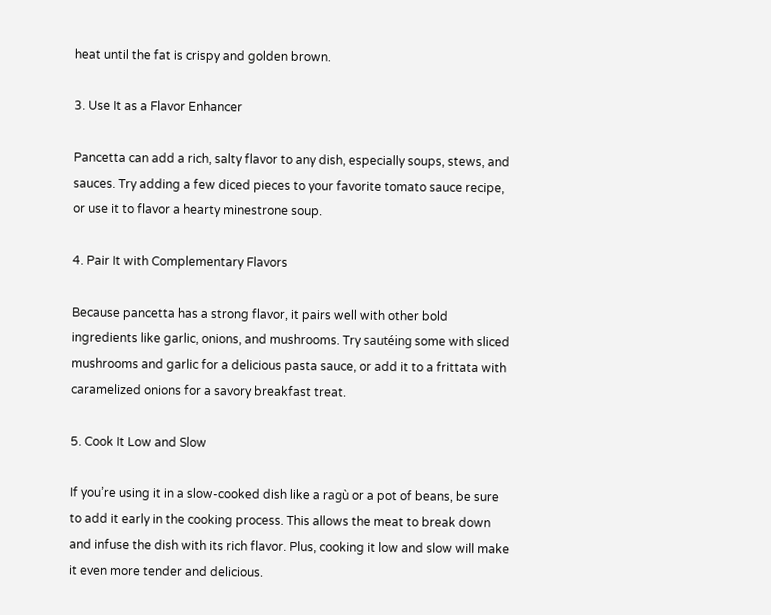heat until the fat is crispy and golden brown.

3. Use It as a Flavor Enhancer

Pancetta can add a rich, salty flavor to any dish, especially soups, stews, and sauces. Try adding a few diced pieces to your favorite tomato sauce recipe, or use it to flavor a hearty minestrone soup.

4. Pair It with Complementary Flavors

Because pancetta has a strong flavor, it pairs well with other bold ingredients like garlic, onions, and mushrooms. Try sautéing some with sliced mushrooms and garlic for a delicious pasta sauce, or add it to a frittata with caramelized onions for a savory breakfast treat.

5. Cook It Low and Slow

If you’re using it in a slow-cooked dish like a ragù or a pot of beans, be sure to add it early in the cooking process. This allows the meat to break down and infuse the dish with its rich flavor. Plus, cooking it low and slow will make it even more tender and delicious.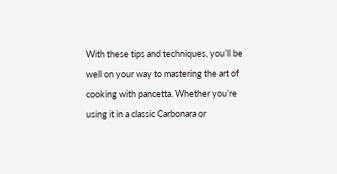With these tips and techniques, you’ll be well on your way to mastering the art of cooking with pancetta. Whether you’re using it in a classic Carbonara or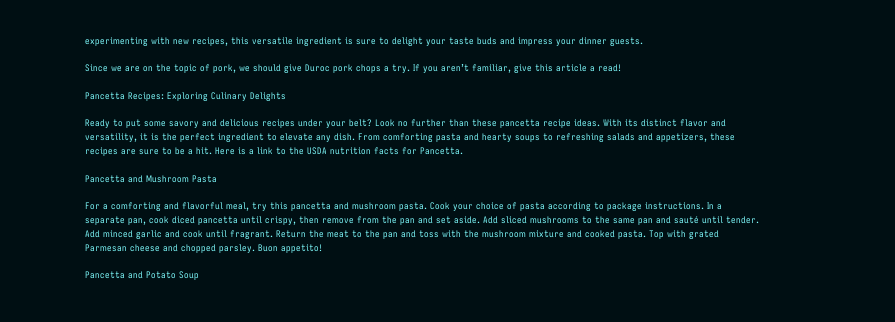experimenting with new recipes, this versatile ingredient is sure to delight your taste buds and impress your dinner guests.

Since we are on the topic of pork, we should give Duroc pork chops a try. If you aren’t familiar, give this article a read!

Pancetta Recipes: Exploring Culinary Delights

Ready to put some savory and delicious recipes under your belt? Look no further than these pancetta recipe ideas. With its distinct flavor and versatility, it is the perfect ingredient to elevate any dish. From comforting pasta and hearty soups to refreshing salads and appetizers, these recipes are sure to be a hit. Here is a link to the USDA nutrition facts for Pancetta.

Pancetta and Mushroom Pasta

For a comforting and flavorful meal, try this pancetta and mushroom pasta. Cook your choice of pasta according to package instructions. In a separate pan, cook diced pancetta until crispy, then remove from the pan and set aside. Add sliced mushrooms to the same pan and sauté until tender. Add minced garlic and cook until fragrant. Return the meat to the pan and toss with the mushroom mixture and cooked pasta. Top with grated Parmesan cheese and chopped parsley. Buon appetito!

Pancetta and Potato Soup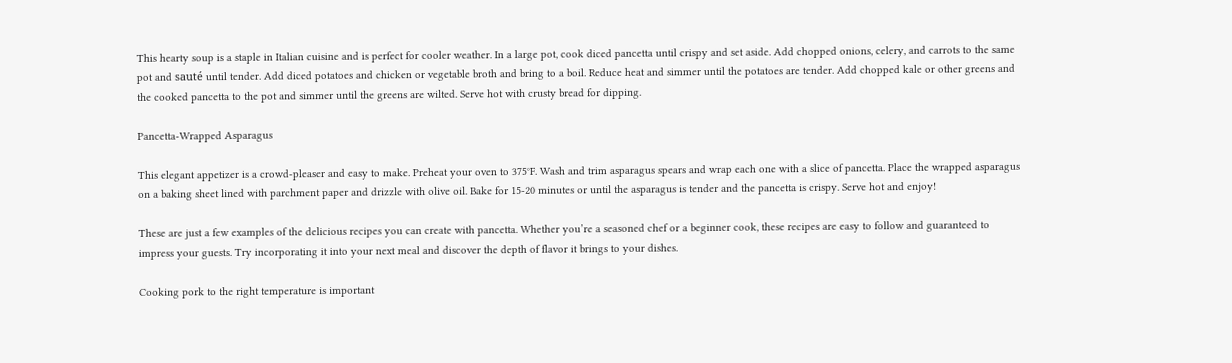This hearty soup is a staple in Italian cuisine and is perfect for cooler weather. In a large pot, cook diced pancetta until crispy and set aside. Add chopped onions, celery, and carrots to the same pot and sauté until tender. Add diced potatoes and chicken or vegetable broth and bring to a boil. Reduce heat and simmer until the potatoes are tender. Add chopped kale or other greens and the cooked pancetta to the pot and simmer until the greens are wilted. Serve hot with crusty bread for dipping.

Pancetta-Wrapped Asparagus

This elegant appetizer is a crowd-pleaser and easy to make. Preheat your oven to 375°F. Wash and trim asparagus spears and wrap each one with a slice of pancetta. Place the wrapped asparagus on a baking sheet lined with parchment paper and drizzle with olive oil. Bake for 15-20 minutes or until the asparagus is tender and the pancetta is crispy. Serve hot and enjoy!

These are just a few examples of the delicious recipes you can create with pancetta. Whether you’re a seasoned chef or a beginner cook, these recipes are easy to follow and guaranteed to impress your guests. Try incorporating it into your next meal and discover the depth of flavor it brings to your dishes.

Cooking pork to the right temperature is important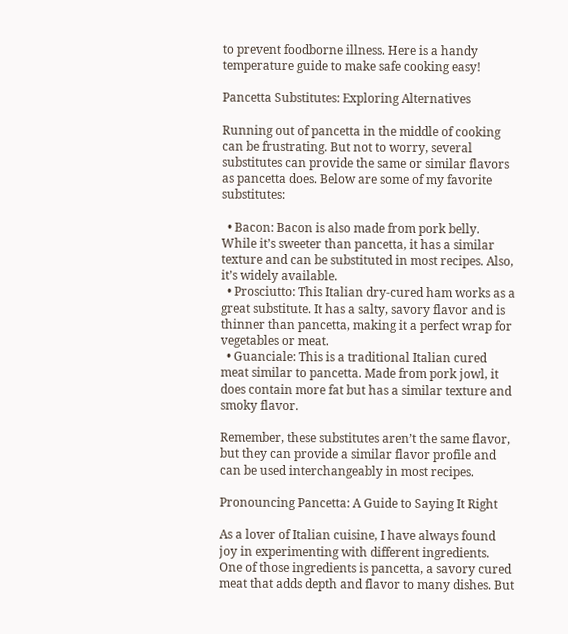to prevent foodborne illness. Here is a handy temperature guide to make safe cooking easy!

Pancetta Substitutes: Exploring Alternatives

Running out of pancetta in the middle of cooking can be frustrating. But not to worry, several substitutes can provide the same or similar flavors as pancetta does. Below are some of my favorite substitutes:

  • Bacon: Bacon is also made from pork belly. While it’s sweeter than pancetta, it has a similar texture and can be substituted in most recipes. Also, it’s widely available.
  • Prosciutto: This Italian dry-cured ham works as a great substitute. It has a salty, savory flavor and is thinner than pancetta, making it a perfect wrap for vegetables or meat.
  • Guanciale: This is a traditional Italian cured meat similar to pancetta. Made from pork jowl, it does contain more fat but has a similar texture and smoky flavor.

Remember, these substitutes aren’t the same flavor, but they can provide a similar flavor profile and can be used interchangeably in most recipes.

Pronouncing Pancetta: A Guide to Saying It Right

As a lover of Italian cuisine, I have always found joy in experimenting with different ingredients. One of those ingredients is pancetta, a savory cured meat that adds depth and flavor to many dishes. But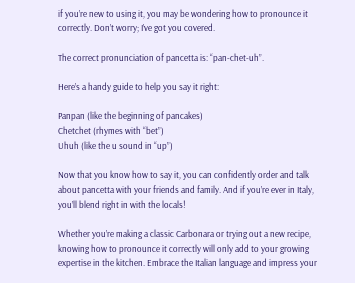if you’re new to using it, you may be wondering how to pronounce it correctly. Don’t worry; I’ve got you covered.

The correct pronunciation of pancetta is: “pan-chet-uh”.

Here’s a handy guide to help you say it right:

Panpan (like the beginning of pancakes)
Chetchet (rhymes with “bet”)
Uhuh (like the u sound in “up”)

Now that you know how to say it, you can confidently order and talk about pancetta with your friends and family. And if you’re ever in Italy, you’ll blend right in with the locals!

Whether you’re making a classic Carbonara or trying out a new recipe, knowing how to pronounce it correctly will only add to your growing expertise in the kitchen. Embrace the Italian language and impress your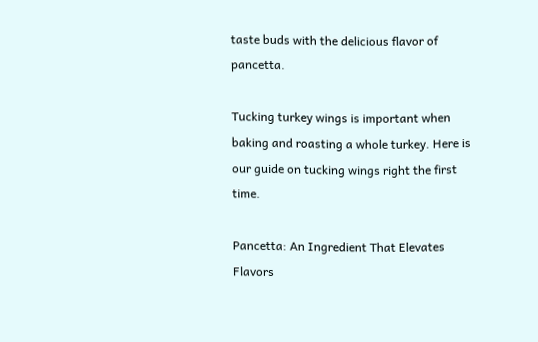taste buds with the delicious flavor of pancetta.

Tucking turkey wings is important when baking and roasting a whole turkey. Here is our guide on tucking wings right the first time.

Pancetta: An Ingredient That Elevates Flavors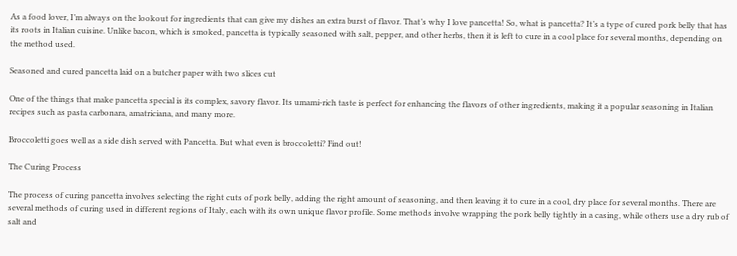As a food lover, I’m always on the lookout for ingredients that can give my dishes an extra burst of flavor. That’s why I love pancetta! So, what is pancetta? It’s a type of cured pork belly that has its roots in Italian cuisine. Unlike bacon, which is smoked, pancetta is typically seasoned with salt, pepper, and other herbs, then it is left to cure in a cool place for several months, depending on the method used.

Seasoned and cured pancetta laid on a butcher paper with two slices cut

One of the things that make pancetta special is its complex, savory flavor. Its umami-rich taste is perfect for enhancing the flavors of other ingredients, making it a popular seasoning in Italian recipes such as pasta carbonara, amatriciana, and many more.

Broccoletti goes well as a side dish served with Pancetta. But what even is broccoletti? Find out!

The Curing Process

The process of curing pancetta involves selecting the right cuts of pork belly, adding the right amount of seasoning, and then leaving it to cure in a cool, dry place for several months. There are several methods of curing used in different regions of Italy, each with its own unique flavor profile. Some methods involve wrapping the pork belly tightly in a casing, while others use a dry rub of salt and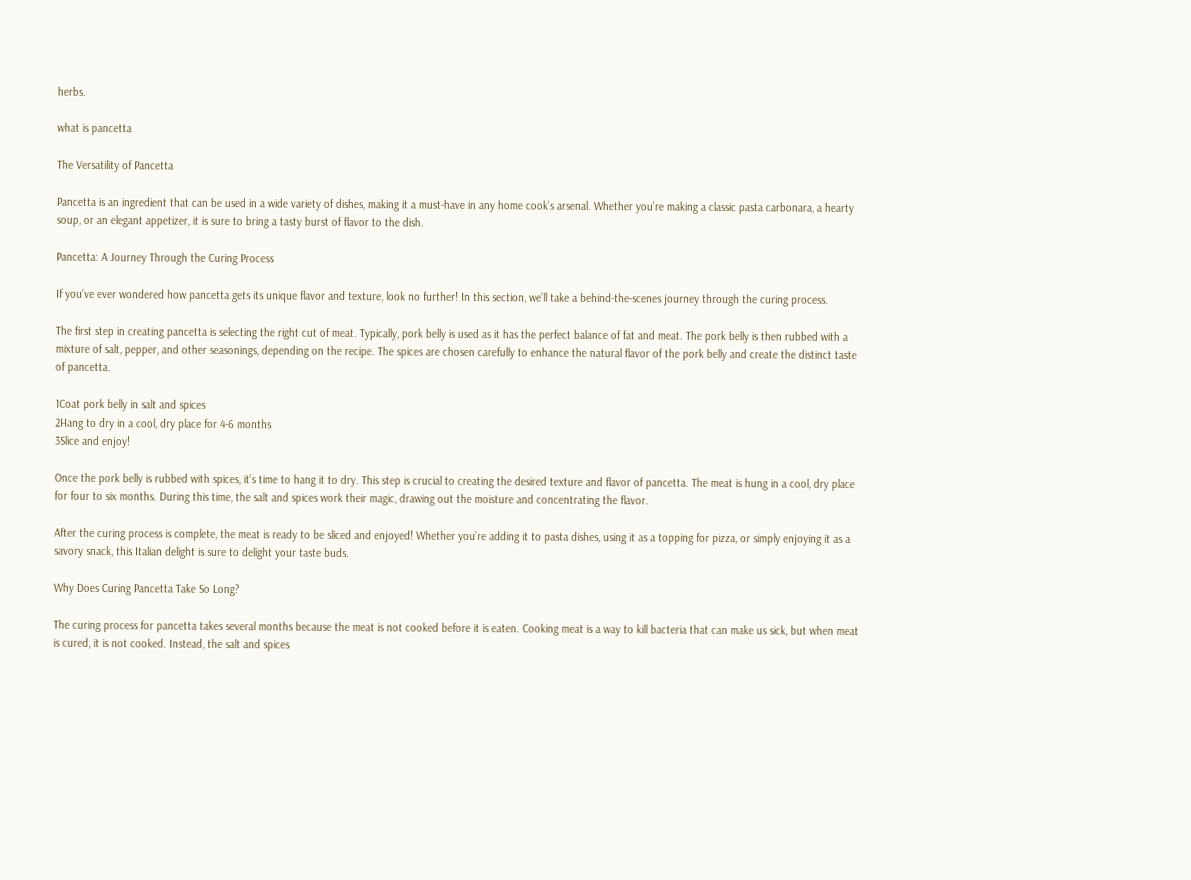herbs.

what is pancetta

The Versatility of Pancetta

Pancetta is an ingredient that can be used in a wide variety of dishes, making it a must-have in any home cook’s arsenal. Whether you’re making a classic pasta carbonara, a hearty soup, or an elegant appetizer, it is sure to bring a tasty burst of flavor to the dish.

Pancetta: A Journey Through the Curing Process

If you’ve ever wondered how pancetta gets its unique flavor and texture, look no further! In this section, we’ll take a behind-the-scenes journey through the curing process.

The first step in creating pancetta is selecting the right cut of meat. Typically, pork belly is used as it has the perfect balance of fat and meat. The pork belly is then rubbed with a mixture of salt, pepper, and other seasonings, depending on the recipe. The spices are chosen carefully to enhance the natural flavor of the pork belly and create the distinct taste of pancetta.

1Coat pork belly in salt and spices
2Hang to dry in a cool, dry place for 4-6 months
3Slice and enjoy!

Once the pork belly is rubbed with spices, it’s time to hang it to dry. This step is crucial to creating the desired texture and flavor of pancetta. The meat is hung in a cool, dry place for four to six months. During this time, the salt and spices work their magic, drawing out the moisture and concentrating the flavor.

After the curing process is complete, the meat is ready to be sliced and enjoyed! Whether you’re adding it to pasta dishes, using it as a topping for pizza, or simply enjoying it as a savory snack, this Italian delight is sure to delight your taste buds.

Why Does Curing Pancetta Take So Long?

The curing process for pancetta takes several months because the meat is not cooked before it is eaten. Cooking meat is a way to kill bacteria that can make us sick, but when meat is cured, it is not cooked. Instead, the salt and spices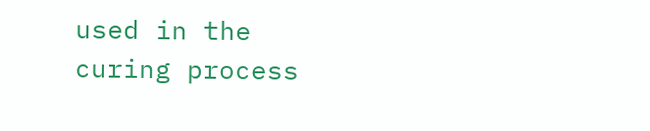used in the curing process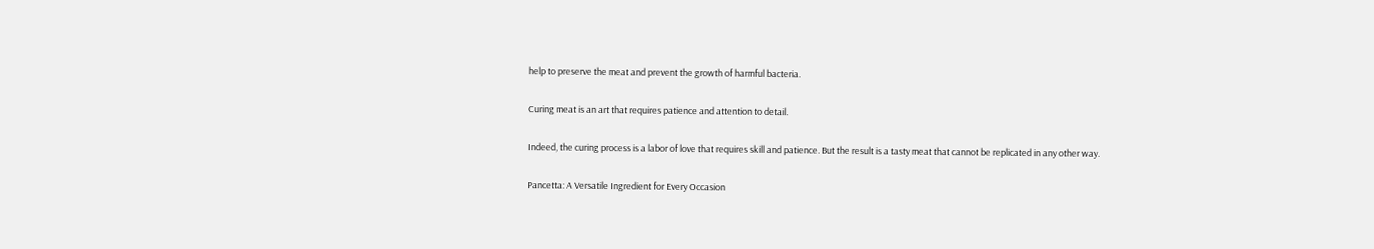help to preserve the meat and prevent the growth of harmful bacteria.

Curing meat is an art that requires patience and attention to detail.

Indeed, the curing process is a labor of love that requires skill and patience. But the result is a tasty meat that cannot be replicated in any other way.

Pancetta: A Versatile Ingredient for Every Occasion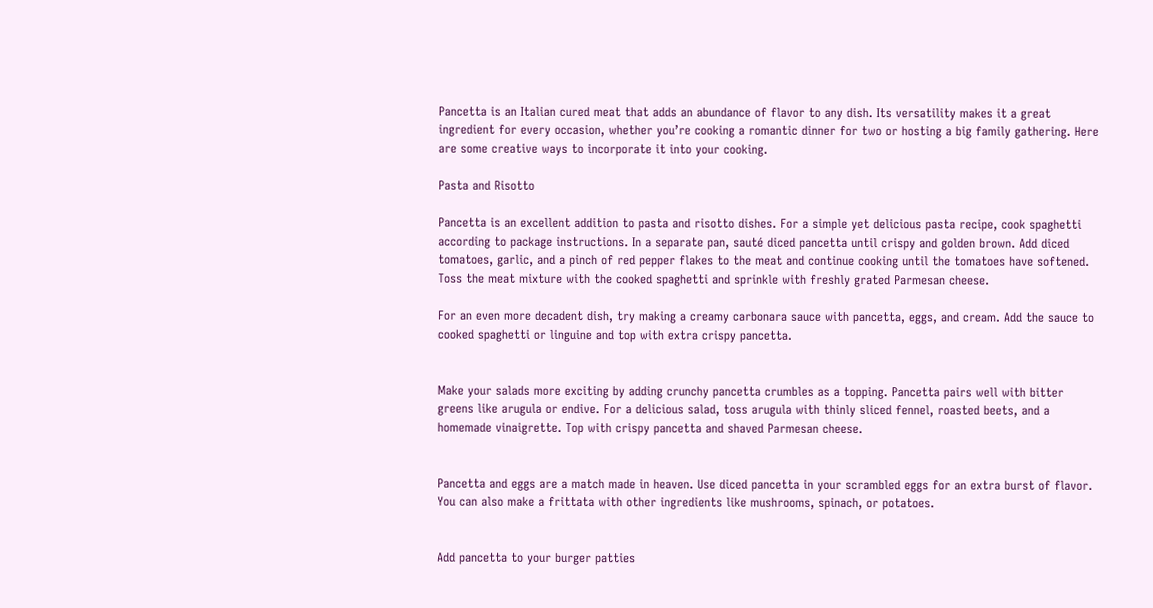Pancetta is an Italian cured meat that adds an abundance of flavor to any dish. Its versatility makes it a great ingredient for every occasion, whether you’re cooking a romantic dinner for two or hosting a big family gathering. Here are some creative ways to incorporate it into your cooking.

Pasta and Risotto

Pancetta is an excellent addition to pasta and risotto dishes. For a simple yet delicious pasta recipe, cook spaghetti according to package instructions. In a separate pan, sauté diced pancetta until crispy and golden brown. Add diced tomatoes, garlic, and a pinch of red pepper flakes to the meat and continue cooking until the tomatoes have softened. Toss the meat mixture with the cooked spaghetti and sprinkle with freshly grated Parmesan cheese.

For an even more decadent dish, try making a creamy carbonara sauce with pancetta, eggs, and cream. Add the sauce to cooked spaghetti or linguine and top with extra crispy pancetta.


Make your salads more exciting by adding crunchy pancetta crumbles as a topping. Pancetta pairs well with bitter greens like arugula or endive. For a delicious salad, toss arugula with thinly sliced fennel, roasted beets, and a homemade vinaigrette. Top with crispy pancetta and shaved Parmesan cheese.


Pancetta and eggs are a match made in heaven. Use diced pancetta in your scrambled eggs for an extra burst of flavor. You can also make a frittata with other ingredients like mushrooms, spinach, or potatoes.


Add pancetta to your burger patties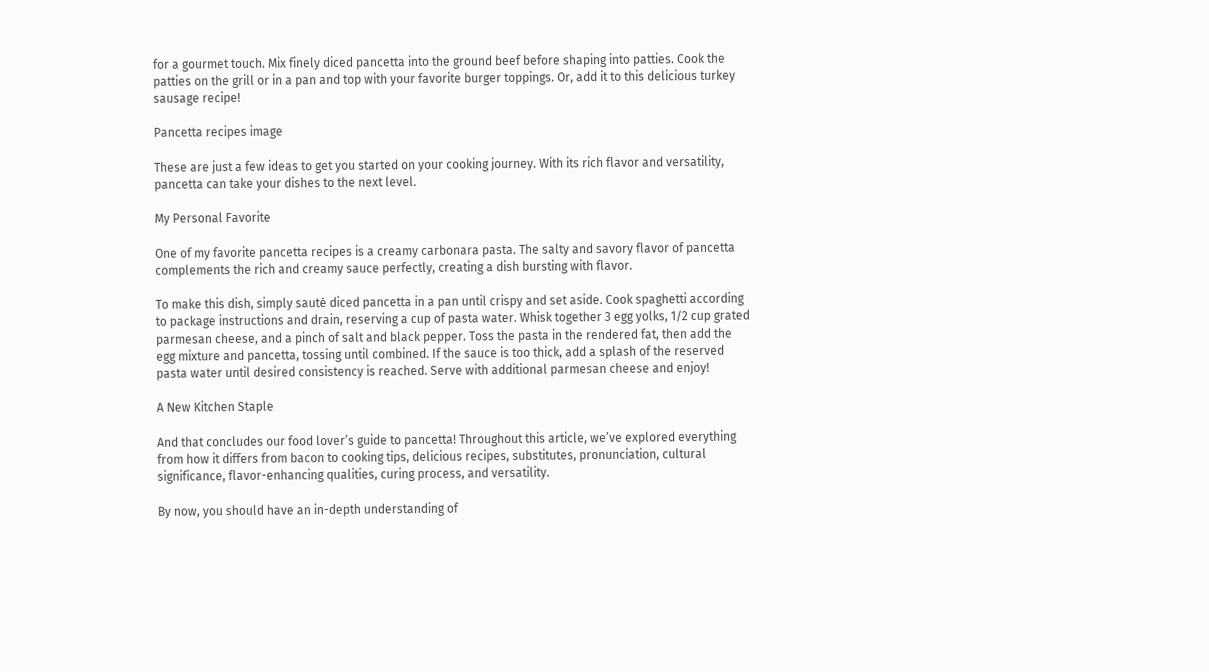for a gourmet touch. Mix finely diced pancetta into the ground beef before shaping into patties. Cook the patties on the grill or in a pan and top with your favorite burger toppings. Or, add it to this delicious turkey sausage recipe!

Pancetta recipes image

These are just a few ideas to get you started on your cooking journey. With its rich flavor and versatility, pancetta can take your dishes to the next level.

My Personal Favorite

One of my favorite pancetta recipes is a creamy carbonara pasta. The salty and savory flavor of pancetta complements the rich and creamy sauce perfectly, creating a dish bursting with flavor.

To make this dish, simply sauté diced pancetta in a pan until crispy and set aside. Cook spaghetti according to package instructions and drain, reserving a cup of pasta water. Whisk together 3 egg yolks, 1/2 cup grated parmesan cheese, and a pinch of salt and black pepper. Toss the pasta in the rendered fat, then add the egg mixture and pancetta, tossing until combined. If the sauce is too thick, add a splash of the reserved pasta water until desired consistency is reached. Serve with additional parmesan cheese and enjoy!

A New Kitchen Staple

And that concludes our food lover’s guide to pancetta! Throughout this article, we’ve explored everything from how it differs from bacon to cooking tips, delicious recipes, substitutes, pronunciation, cultural significance, flavor-enhancing qualities, curing process, and versatility.

By now, you should have an in-depth understanding of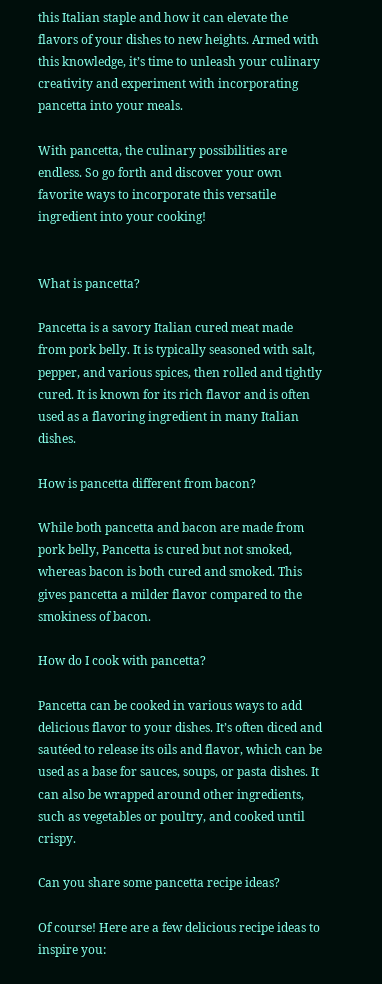this Italian staple and how it can elevate the flavors of your dishes to new heights. Armed with this knowledge, it’s time to unleash your culinary creativity and experiment with incorporating pancetta into your meals.

With pancetta, the culinary possibilities are endless. So go forth and discover your own favorite ways to incorporate this versatile ingredient into your cooking!


What is pancetta?

Pancetta is a savory Italian cured meat made from pork belly. It is typically seasoned with salt, pepper, and various spices, then rolled and tightly cured. It is known for its rich flavor and is often used as a flavoring ingredient in many Italian dishes.

How is pancetta different from bacon?

While both pancetta and bacon are made from pork belly, Pancetta is cured but not smoked, whereas bacon is both cured and smoked. This gives pancetta a milder flavor compared to the smokiness of bacon.

How do I cook with pancetta?

Pancetta can be cooked in various ways to add delicious flavor to your dishes. It’s often diced and sautéed to release its oils and flavor, which can be used as a base for sauces, soups, or pasta dishes. It can also be wrapped around other ingredients, such as vegetables or poultry, and cooked until crispy.

Can you share some pancetta recipe ideas?

Of course! Here are a few delicious recipe ideas to inspire you: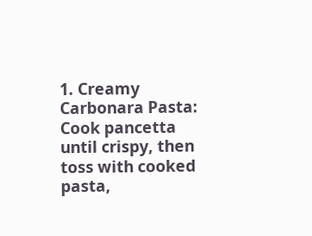1. Creamy Carbonara Pasta: Cook pancetta until crispy, then toss with cooked pasta,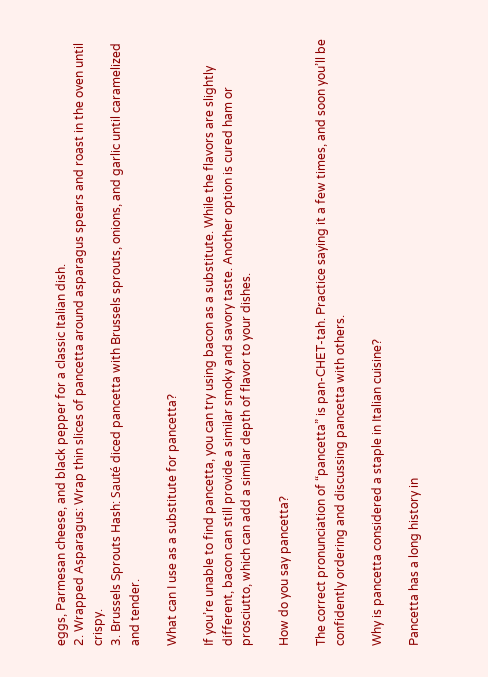eggs, Parmesan cheese, and black pepper for a classic Italian dish.
2. Wrapped Asparagus: Wrap thin slices of pancetta around asparagus spears and roast in the oven until crispy.
3. Brussels Sprouts Hash: Sauté diced pancetta with Brussels sprouts, onions, and garlic until caramelized and tender.

What can I use as a substitute for pancetta?

If you’re unable to find pancetta, you can try using bacon as a substitute. While the flavors are slightly different, bacon can still provide a similar smoky and savory taste. Another option is cured ham or prosciutto, which can add a similar depth of flavor to your dishes.

How do you say pancetta?

The correct pronunciation of “pancetta” is pan-CHET-tah. Practice saying it a few times, and soon you’ll be confidently ordering and discussing pancetta with others.

Why is pancetta considered a staple in Italian cuisine?

Pancetta has a long history in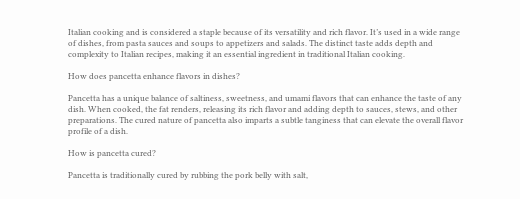Italian cooking and is considered a staple because of its versatility and rich flavor. It’s used in a wide range of dishes, from pasta sauces and soups to appetizers and salads. The distinct taste adds depth and complexity to Italian recipes, making it an essential ingredient in traditional Italian cooking.

How does pancetta enhance flavors in dishes?

Pancetta has a unique balance of saltiness, sweetness, and umami flavors that can enhance the taste of any dish. When cooked, the fat renders, releasing its rich flavor and adding depth to sauces, stews, and other preparations. The cured nature of pancetta also imparts a subtle tanginess that can elevate the overall flavor profile of a dish.

How is pancetta cured?

Pancetta is traditionally cured by rubbing the pork belly with salt,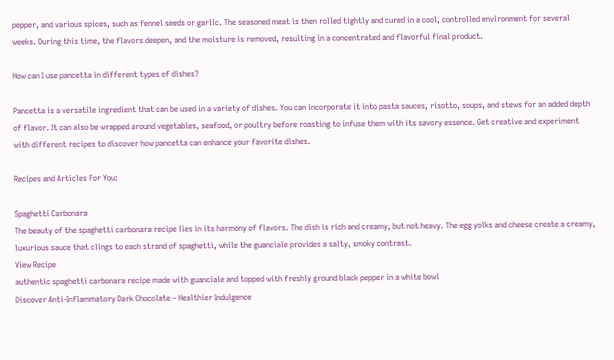pepper, and various spices, such as fennel seeds or garlic. The seasoned meat is then rolled tightly and cured in a cool, controlled environment for several weeks. During this time, the flavors deepen, and the moisture is removed, resulting in a concentrated and flavorful final product.

How can I use pancetta in different types of dishes?

Pancetta is a versatile ingredient that can be used in a variety of dishes. You can incorporate it into pasta sauces, risotto, soups, and stews for an added depth of flavor. It can also be wrapped around vegetables, seafood, or poultry before roasting to infuse them with its savory essence. Get creative and experiment with different recipes to discover how pancetta can enhance your favorite dishes.

Recipes and Articles For You:

Spaghetti Carbonara
The beauty of the spaghetti carbonara recipe lies in its harmony of flavors. The dish is rich and creamy, but not heavy. The egg yolks and cheese create a creamy, luxurious sauce that clings to each strand of spaghetti, while the guanciale provides a salty, smoky contrast.
View Recipe
authentic spaghetti carbonara recipe made with guanciale and topped with freshly ground black pepper in a white bowl
Discover Anti-Inflammatory Dark Chocolate – Healthier Indulgence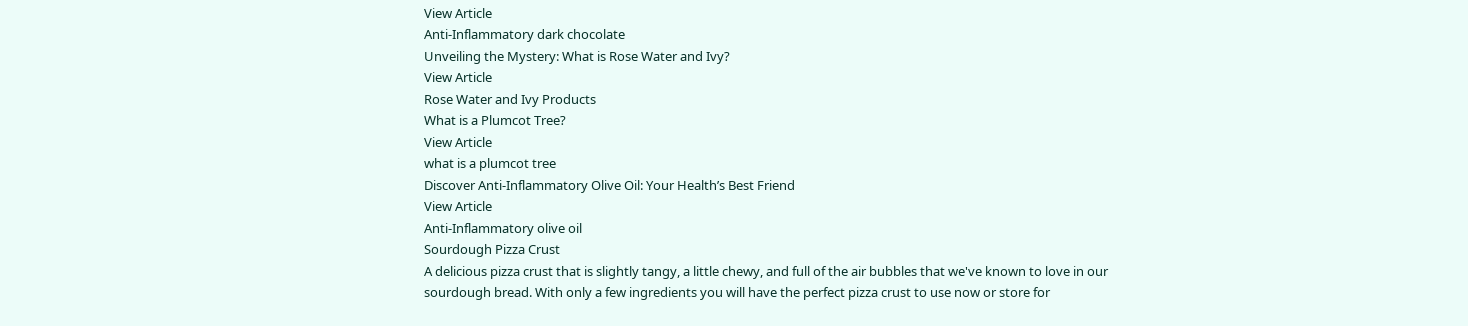View Article
Anti-Inflammatory dark chocolate
Unveiling the Mystery: What is Rose Water and Ivy?
View Article
Rose Water and Ivy Products
What is a Plumcot Tree?
View Article
what is a plumcot tree
Discover Anti-Inflammatory Olive Oil: Your Health’s Best Friend
View Article
Anti-Inflammatory olive oil
Sourdough Pizza Crust
A delicious pizza crust that is slightly tangy, a little chewy, and full of the air bubbles that we've known to love in our sourdough bread. With only a few ingredients you will have the perfect pizza crust to use now or store for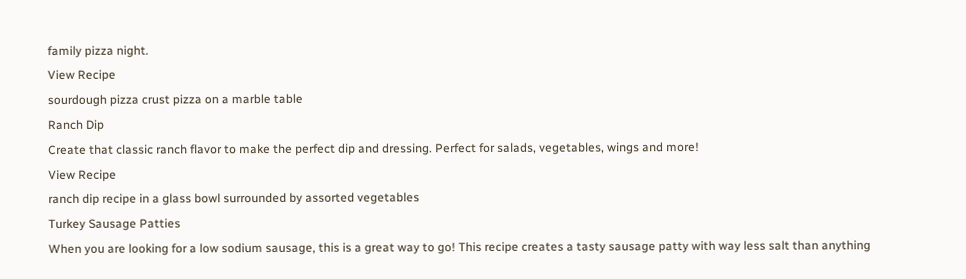family pizza night.
View Recipe
sourdough pizza crust pizza on a marble table
Ranch Dip
Create that classic ranch flavor to make the perfect dip and dressing. Perfect for salads, vegetables, wings and more!
View Recipe
ranch dip recipe in a glass bowl surrounded by assorted vegetables
Turkey Sausage Patties
When you are looking for a low sodium sausage, this is a great way to go! This recipe creates a tasty sausage patty with way less salt than anything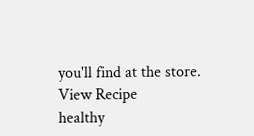you'll find at the store.
View Recipe
healthy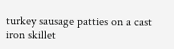turkey sausage patties on a cast iron skillet